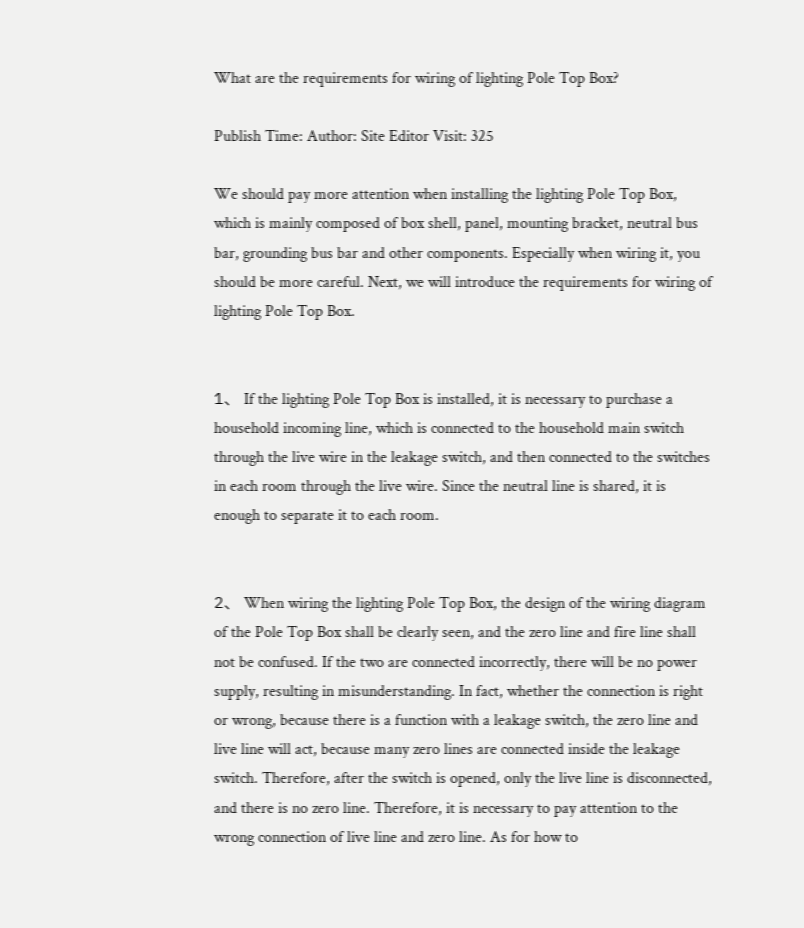What are the requirements for wiring of lighting Pole Top Box?

Publish Time: Author: Site Editor Visit: 325

We should pay more attention when installing the lighting Pole Top Box, which is mainly composed of box shell, panel, mounting bracket, neutral bus bar, grounding bus bar and other components. Especially when wiring it, you should be more careful. Next, we will introduce the requirements for wiring of lighting Pole Top Box.


1、 If the lighting Pole Top Box is installed, it is necessary to purchase a household incoming line, which is connected to the household main switch through the live wire in the leakage switch, and then connected to the switches in each room through the live wire. Since the neutral line is shared, it is enough to separate it to each room.


2、 When wiring the lighting Pole Top Box, the design of the wiring diagram of the Pole Top Box shall be clearly seen, and the zero line and fire line shall not be confused. If the two are connected incorrectly, there will be no power supply, resulting in misunderstanding. In fact, whether the connection is right or wrong, because there is a function with a leakage switch, the zero line and live line will act, because many zero lines are connected inside the leakage switch. Therefore, after the switch is opened, only the live line is disconnected, and there is no zero line. Therefore, it is necessary to pay attention to the wrong connection of live line and zero line. As for how to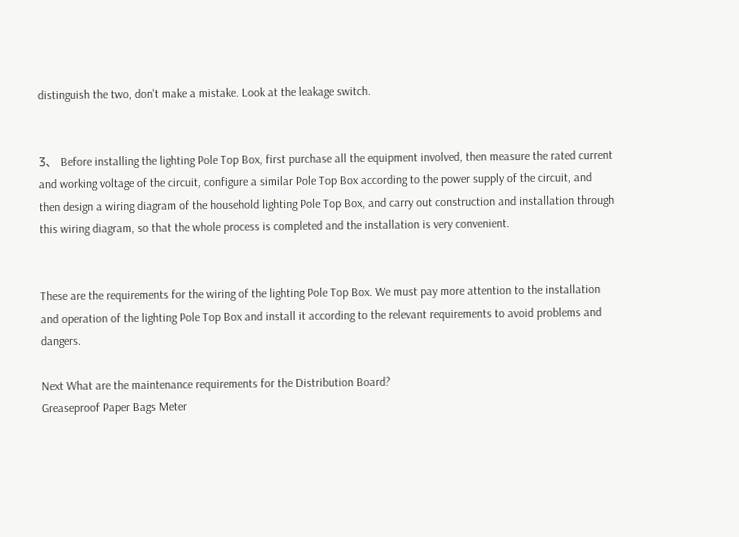distinguish the two, don't make a mistake. Look at the leakage switch.


3、 Before installing the lighting Pole Top Box, first purchase all the equipment involved, then measure the rated current and working voltage of the circuit, configure a similar Pole Top Box according to the power supply of the circuit, and then design a wiring diagram of the household lighting Pole Top Box, and carry out construction and installation through this wiring diagram, so that the whole process is completed and the installation is very convenient.


These are the requirements for the wiring of the lighting Pole Top Box. We must pay more attention to the installation and operation of the lighting Pole Top Box and install it according to the relevant requirements to avoid problems and dangers.

Next What are the maintenance requirements for the Distribution Board?
Greaseproof Paper Bags Meter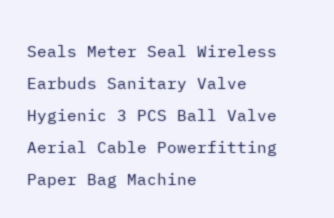Seals Meter Seal Wireless Earbuds Sanitary Valve Hygienic 3 PCS Ball Valve Aerial Cable Powerfitting Paper Bag Machine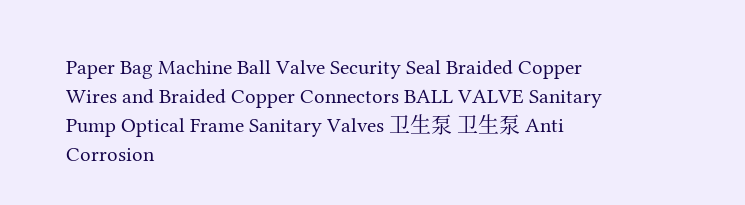Paper Bag Machine Ball Valve Security Seal Braided Copper Wires and Braided Copper Connectors BALL VALVE Sanitary Pump Optical Frame Sanitary Valves 卫生泵 卫生泵 Anti Corrosion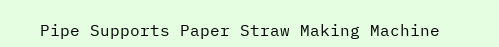Pipe Supports Paper Straw Making Machine